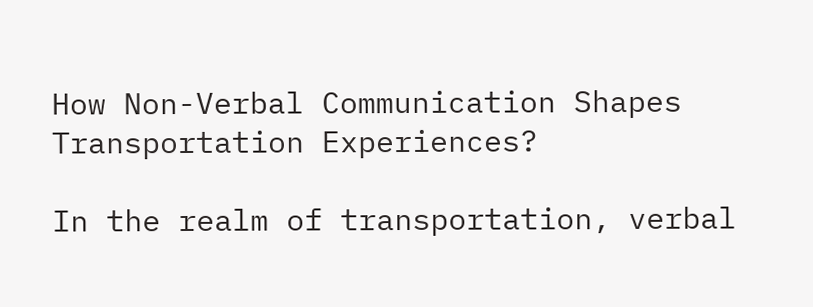How Non-Verbal Communication Shapes Transportation Experiences?

In the realm of transportation, verbal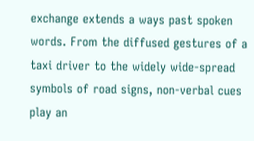exchange extends a ways past spoken words. From the diffused gestures of a taxi driver to the widely wide-spread symbols of road signs, non-verbal cues play an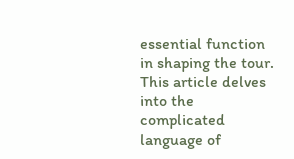essential function in shaping the tour. This article delves into the complicated language of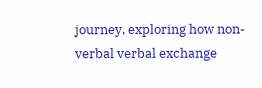journey, exploring how non-verbal verbal exchange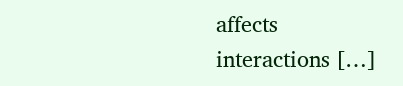affects interactions […]